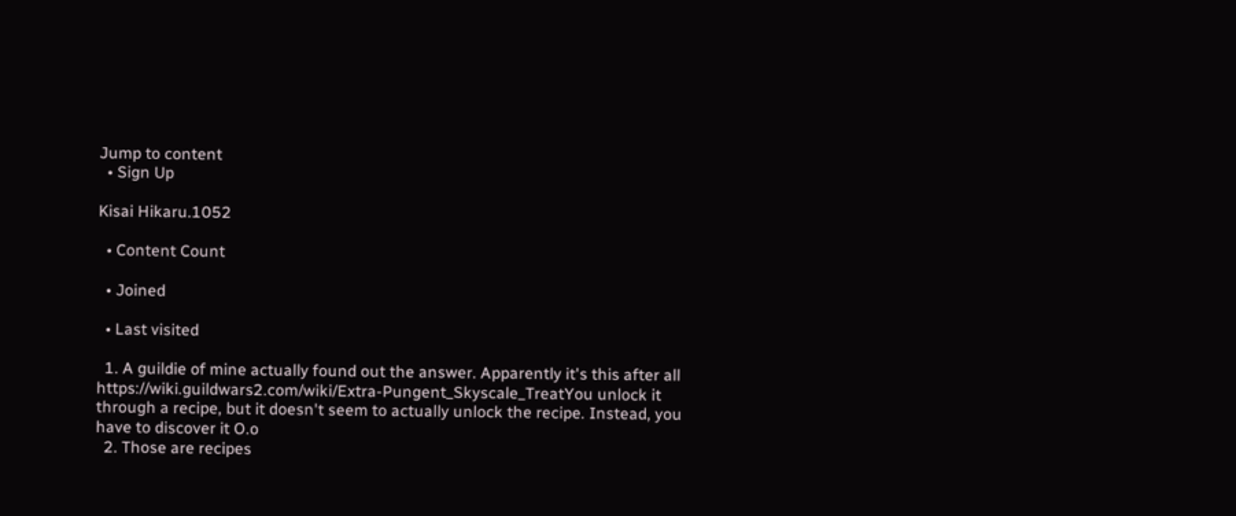Jump to content
  • Sign Up

Kisai Hikaru.1052

  • Content Count

  • Joined

  • Last visited

  1. A guildie of mine actually found out the answer. Apparently it's this after all https://wiki.guildwars2.com/wiki/Extra-Pungent_Skyscale_TreatYou unlock it through a recipe, but it doesn't seem to actually unlock the recipe. Instead, you have to discover it O.o
  2. Those are recipes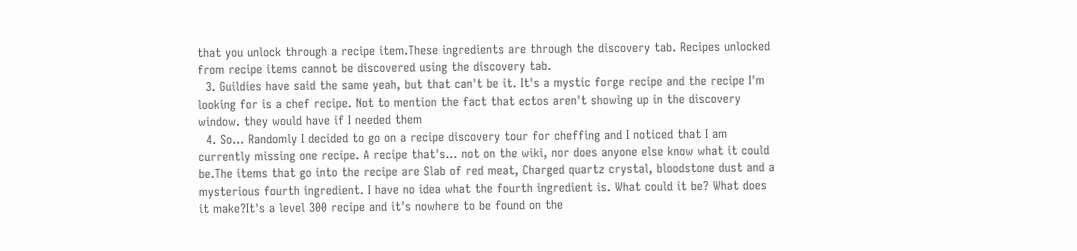that you unlock through a recipe item.These ingredients are through the discovery tab. Recipes unlocked from recipe items cannot be discovered using the discovery tab.
  3. Guildies have said the same yeah, but that can't be it. It's a mystic forge recipe and the recipe I'm looking for is a chef recipe. Not to mention the fact that ectos aren't showing up in the discovery window. they would have if I needed them
  4. So... Randomly I decided to go on a recipe discovery tour for cheffing and I noticed that I am currently missing one recipe. A recipe that's... not on the wiki, nor does anyone else know what it could be.The items that go into the recipe are Slab of red meat, Charged quartz crystal, bloodstone dust and a mysterious fourth ingredient. I have no idea what the fourth ingredient is. What could it be? What does it make?It's a level 300 recipe and it's nowhere to be found on the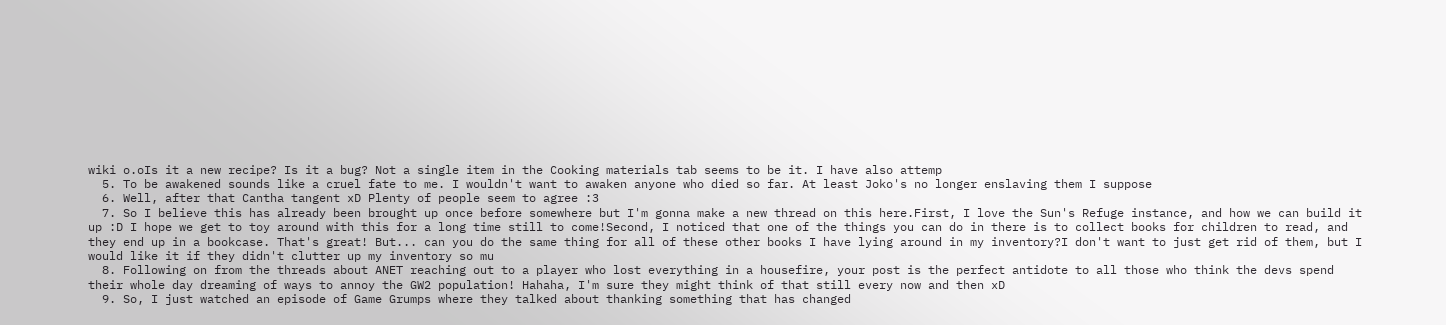wiki o.oIs it a new recipe? Is it a bug? Not a single item in the Cooking materials tab seems to be it. I have also attemp
  5. To be awakened sounds like a cruel fate to me. I wouldn't want to awaken anyone who died so far. At least Joko's no longer enslaving them I suppose
  6. Well, after that Cantha tangent xD Plenty of people seem to agree :3
  7. So I believe this has already been brought up once before somewhere but I'm gonna make a new thread on this here.First, I love the Sun's Refuge instance, and how we can build it up :D I hope we get to toy around with this for a long time still to come!Second, I noticed that one of the things you can do in there is to collect books for children to read, and they end up in a bookcase. That's great! But... can you do the same thing for all of these other books I have lying around in my inventory?I don't want to just get rid of them, but I would like it if they didn't clutter up my inventory so mu
  8. Following on from the threads about ANET reaching out to a player who lost everything in a housefire, your post is the perfect antidote to all those who think the devs spend their whole day dreaming of ways to annoy the GW2 population! Hahaha, I'm sure they might think of that still every now and then xD
  9. So, I just watched an episode of Game Grumps where they talked about thanking something that has changed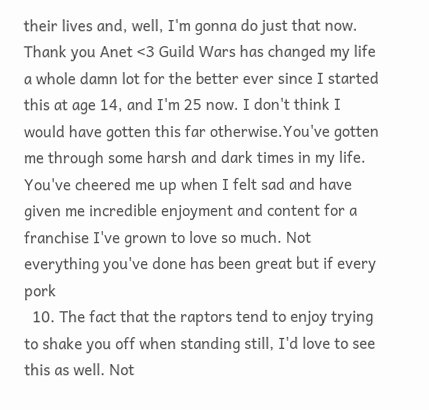their lives and, well, I'm gonna do just that now. Thank you Anet <3 Guild Wars has changed my life a whole damn lot for the better ever since I started this at age 14, and I'm 25 now. I don't think I would have gotten this far otherwise.You've gotten me through some harsh and dark times in my life. You've cheered me up when I felt sad and have given me incredible enjoyment and content for a franchise I've grown to love so much. Not everything you've done has been great but if every pork
  10. The fact that the raptors tend to enjoy trying to shake you off when standing still, I'd love to see this as well. Not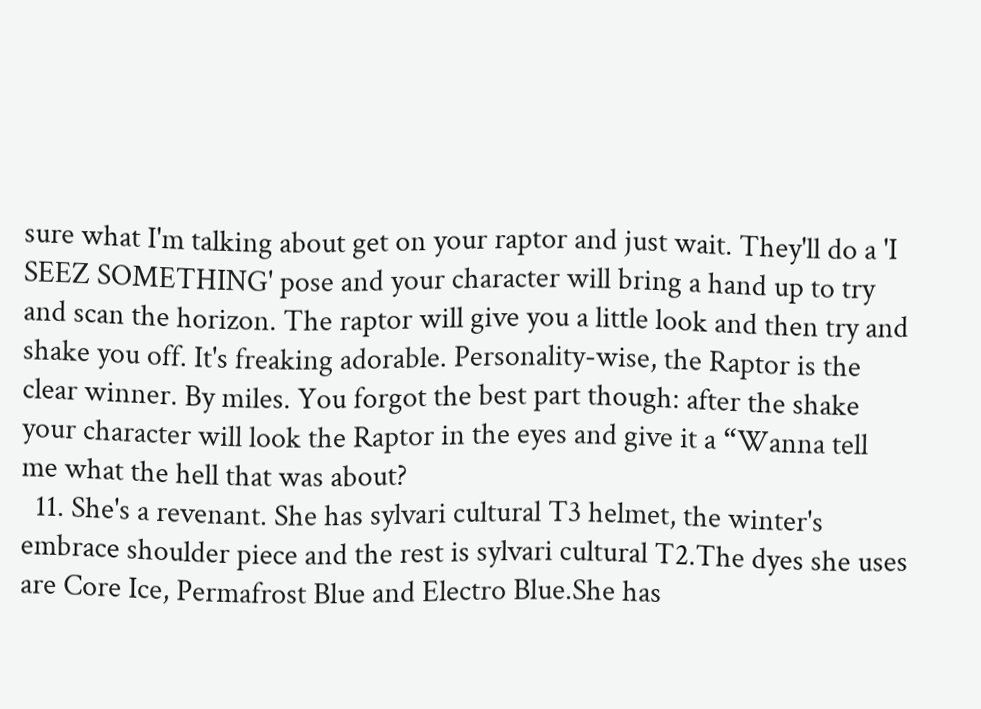sure what I'm talking about get on your raptor and just wait. They'll do a 'I SEEZ SOMETHING' pose and your character will bring a hand up to try and scan the horizon. The raptor will give you a little look and then try and shake you off. It's freaking adorable. Personality-wise, the Raptor is the clear winner. By miles. You forgot the best part though: after the shake your character will look the Raptor in the eyes and give it a “Wanna tell me what the hell that was about?
  11. She's a revenant. She has sylvari cultural T3 helmet, the winter's embrace shoulder piece and the rest is sylvari cultural T2.The dyes she uses are Core Ice, Permafrost Blue and Electro Blue.She has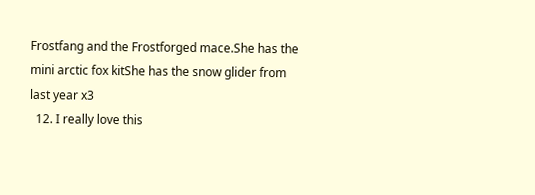Frostfang and the Frostforged mace.She has the mini arctic fox kitShe has the snow glider from last year x3
  12. I really love this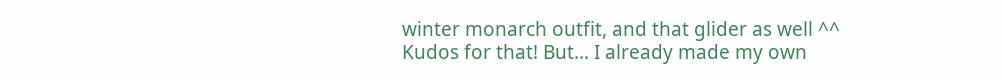winter monarch outfit, and that glider as well ^^ Kudos for that! But... I already made my own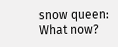snow queen: What now?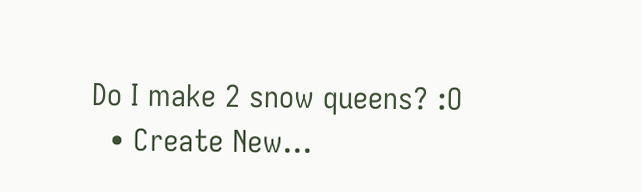Do I make 2 snow queens? :O
  • Create New...